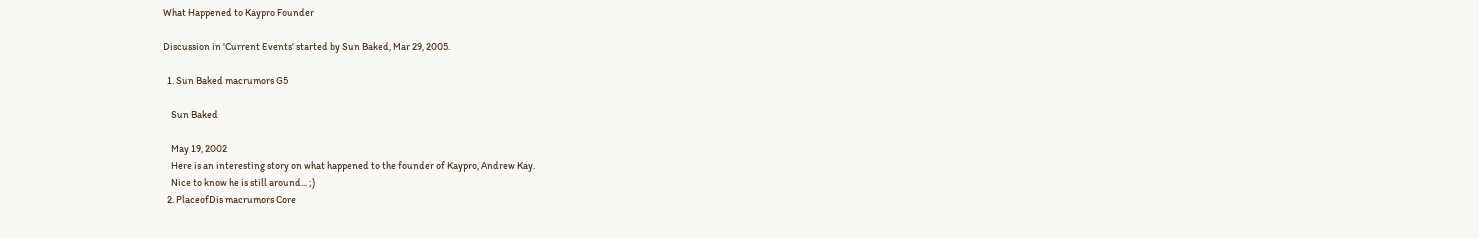What Happened to Kaypro Founder

Discussion in 'Current Events' started by Sun Baked, Mar 29, 2005.

  1. Sun Baked macrumors G5

    Sun Baked

    May 19, 2002
    Here is an interesting story on what happened to the founder of Kaypro, Andrew Kay.
    Nice to know he is still around... ;)
  2. PlaceofDis macrumors Core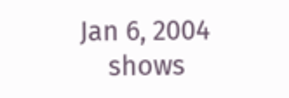Jan 6, 2004
    shows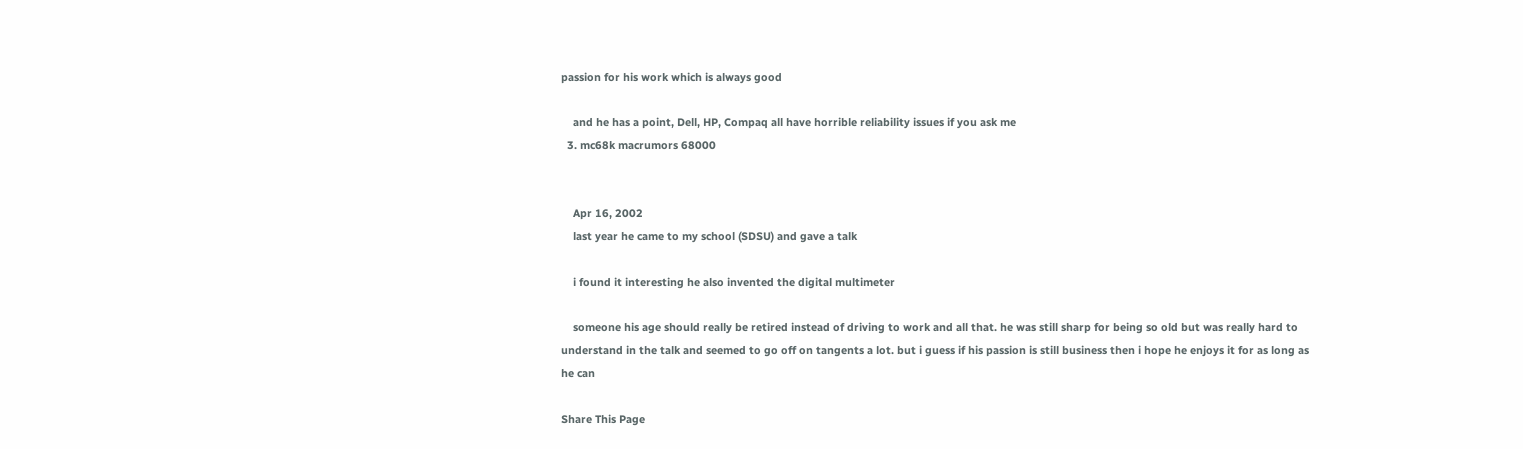passion for his work which is always good

    and he has a point, Dell, HP, Compaq all have horrible reliability issues if you ask me
  3. mc68k macrumors 68000


    Apr 16, 2002
    last year he came to my school (SDSU) and gave a talk

    i found it interesting he also invented the digital multimeter

    someone his age should really be retired instead of driving to work and all that. he was still sharp for being so old but was really hard to understand in the talk and seemed to go off on tangents a lot. but i guess if his passion is still business then i hope he enjoys it for as long as he can

Share This Page